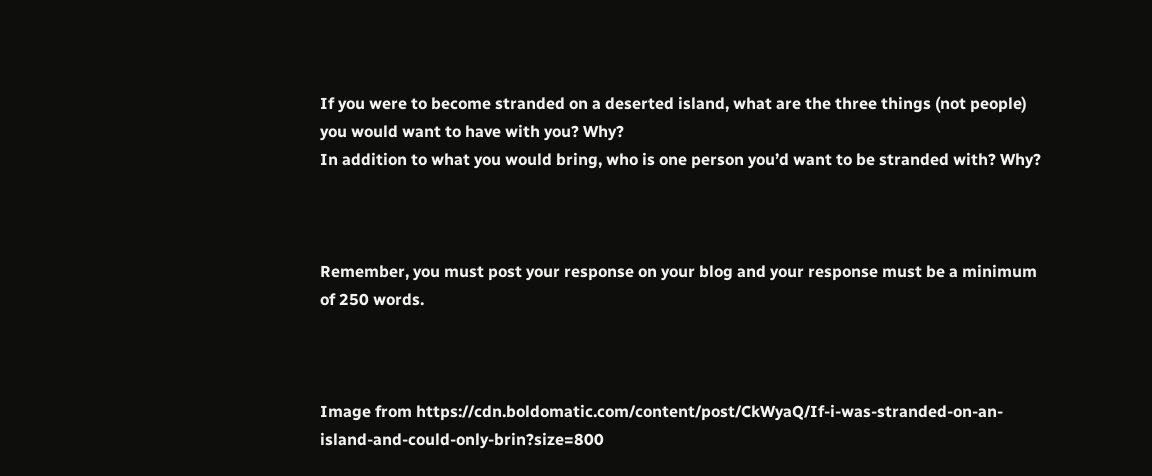If you were to become stranded on a deserted island, what are the three things (not people) you would want to have with you? Why?
In addition to what you would bring, who is one person you’d want to be stranded with? Why?



Remember, you must post your response on your blog and your response must be a minimum of 250 words.



Image from https://cdn.boldomatic.com/content/post/CkWyaQ/If-i-was-stranded-on-an-island-and-could-only-brin?size=800